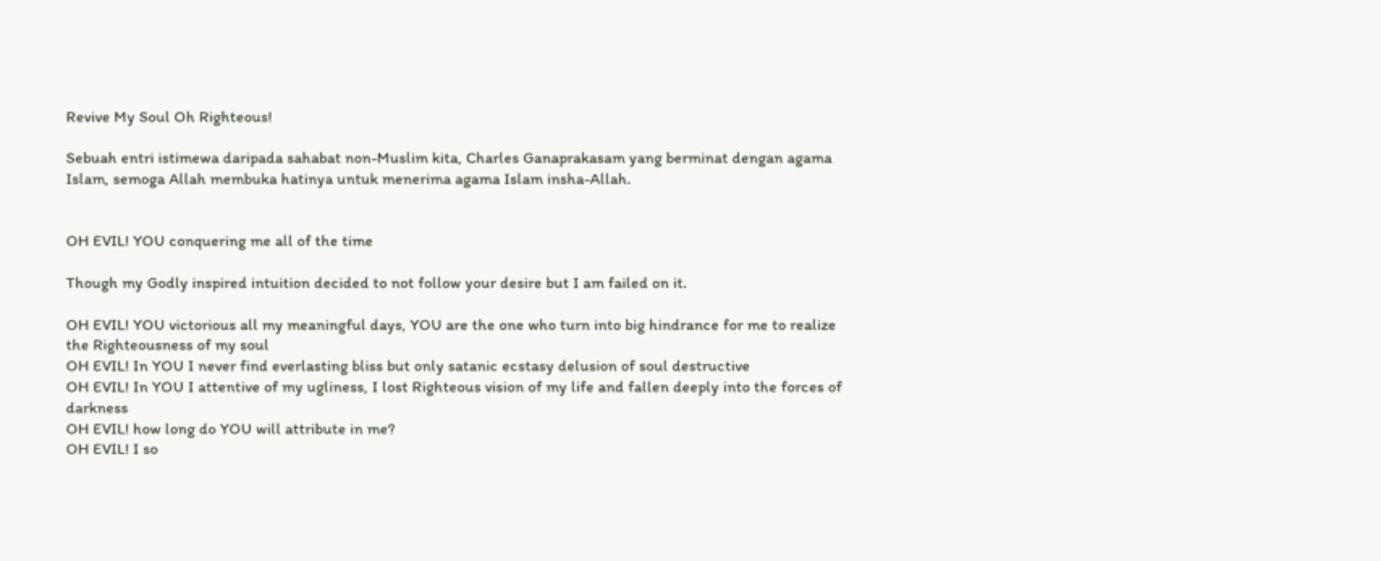Revive My Soul Oh Righteous!

Sebuah entri istimewa daripada sahabat non-Muslim kita, Charles Ganaprakasam yang berminat dengan agama Islam, semoga Allah membuka hatinya untuk menerima agama Islam insha-Allah.


OH EVIL! YOU conquering me all of the time

Though my Godly inspired intuition decided to not follow your desire but I am failed on it.

OH EVIL! YOU victorious all my meaningful days, YOU are the one who turn into big hindrance for me to realize the Righteousness of my soul
OH EVIL! In YOU I never find everlasting bliss but only satanic ecstasy delusion of soul destructive
OH EVIL! In YOU I attentive of my ugliness, I lost Righteous vision of my life and fallen deeply into the forces of darkness
OH EVIL! how long do YOU will attribute in me?
OH EVIL! I so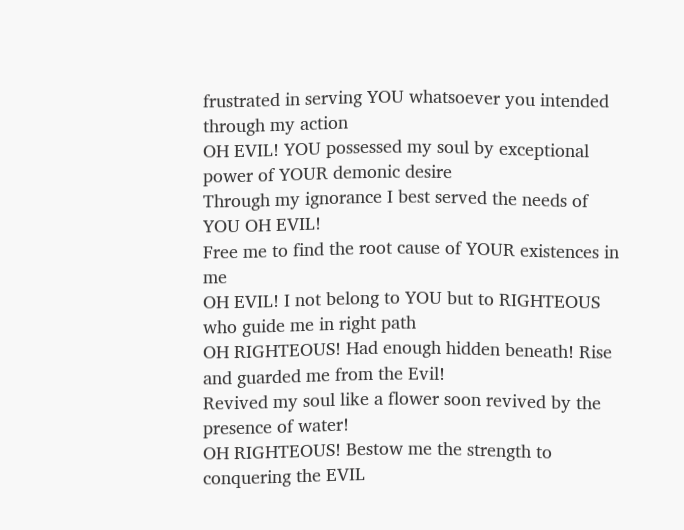frustrated in serving YOU whatsoever you intended through my action
OH EVIL! YOU possessed my soul by exceptional power of YOUR demonic desire
Through my ignorance I best served the needs of YOU OH EVIL!
Free me to find the root cause of YOUR existences in me
OH EVIL! I not belong to YOU but to RIGHTEOUS who guide me in right path
OH RIGHTEOUS! Had enough hidden beneath! Rise and guarded me from the Evil!
Revived my soul like a flower soon revived by the presence of water!
OH RIGHTEOUS! Bestow me the strength to conquering the EVIL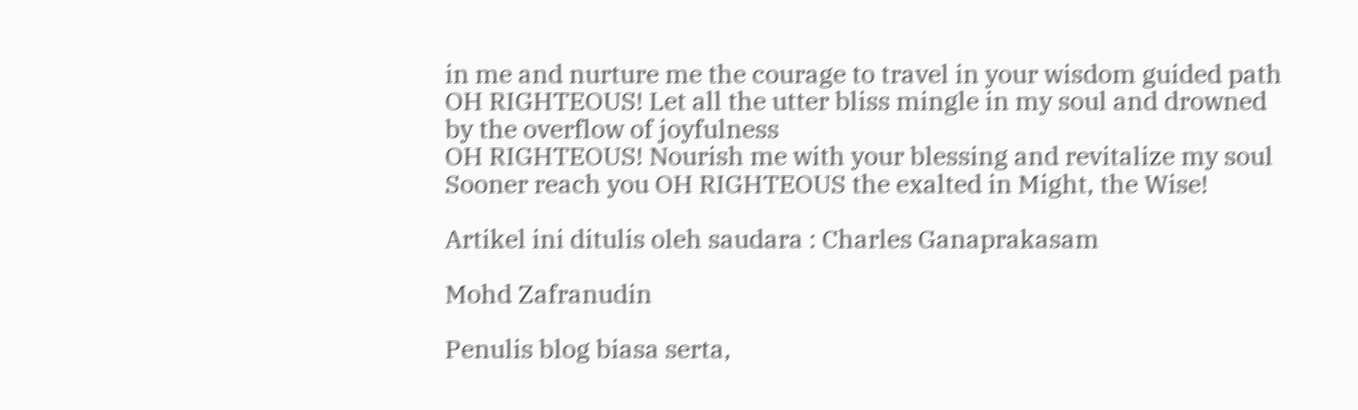in me and nurture me the courage to travel in your wisdom guided path
OH RIGHTEOUS! Let all the utter bliss mingle in my soul and drowned by the overflow of joyfulness
OH RIGHTEOUS! Nourish me with your blessing and revitalize my soul
Sooner reach you OH RIGHTEOUS the exalted in Might, the Wise!

Artikel ini ditulis oleh saudara : Charles Ganaprakasam

Mohd Zafranudin

Penulis blog biasa serta,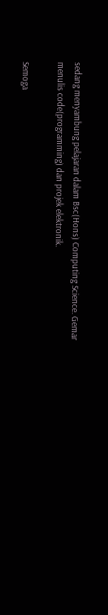sedang menyambung pelajaran dalam Bsc(Hons) Computing Science. Gemar menulis code(programming) dan projek elektronik.

Semoga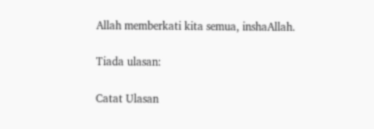Allah memberkati kita semua, inshaAllah.

Tiada ulasan:

Catat Ulasan